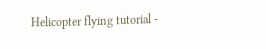Helicopter flying tutorial -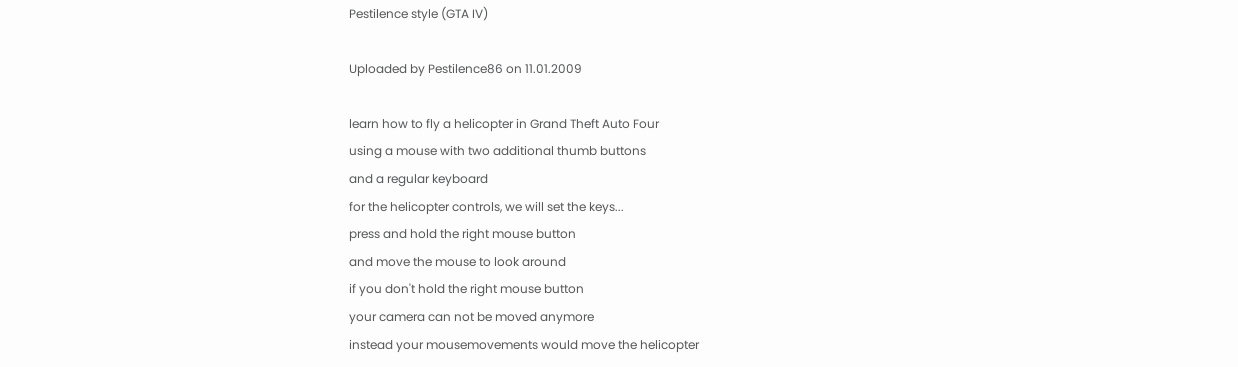Pestilence style (GTA IV)

Uploaded by Pestilence86 on 11.01.2009

learn how to fly a helicopter in Grand Theft Auto Four
using a mouse with two additional thumb buttons
and a regular keyboard
for the helicopter controls, we will set the keys...
press and hold the right mouse button
and move the mouse to look around
if you don't hold the right mouse button
your camera can not be moved anymore
instead your mousemovements would move the helicopter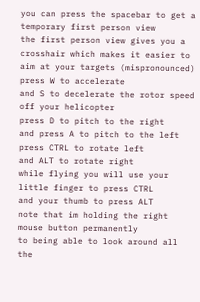you can press the spacebar to get a temporary first person view
the first person view gives you a crosshair which makes it easier to aim at your targets (mispronounced)
press W to accelerate
and S to decelerate the rotor speed off your helicopter
press D to pitch to the right
and press A to pitch to the left
press CTRL to rotate left
and ALT to rotate right
while flying you will use your little finger to press CTRL
and your thumb to press ALT
note that im holding the right mouse button permanently
to being able to look around all the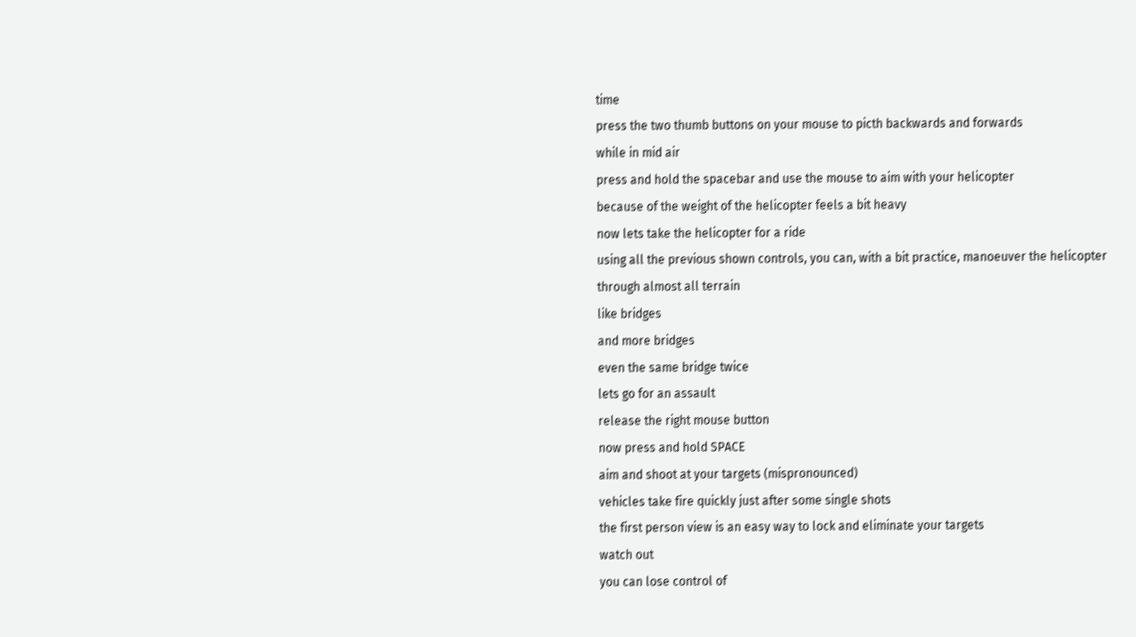time
press the two thumb buttons on your mouse to picth backwards and forwards
while in mid air
press and hold the spacebar and use the mouse to aim with your helicopter
because of the weight of the helicopter feels a bit heavy
now lets take the helicopter for a ride
using all the previous shown controls, you can, with a bit practice, manoeuver the helicopter
through almost all terrain
like bridges
and more bridges
even the same bridge twice
lets go for an assault
release the right mouse button
now press and hold SPACE
aim and shoot at your targets (mispronounced)
vehicles take fire quickly just after some single shots
the first person view is an easy way to lock and eliminate your targets
watch out
you can lose control of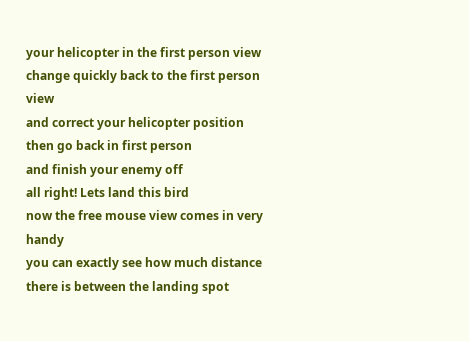your helicopter in the first person view
change quickly back to the first person view
and correct your helicopter position
then go back in first person
and finish your enemy off
all right! Lets land this bird
now the free mouse view comes in very handy
you can exactly see how much distance there is between the landing spot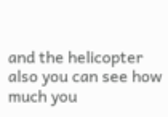and the helicopter
also you can see how much you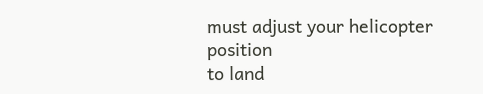must adjust your helicopter position
to land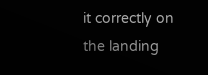it correctly on the landing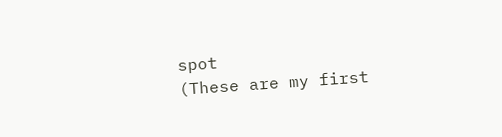spot
(These are my first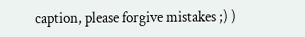caption, please forgive mistakes ;) )